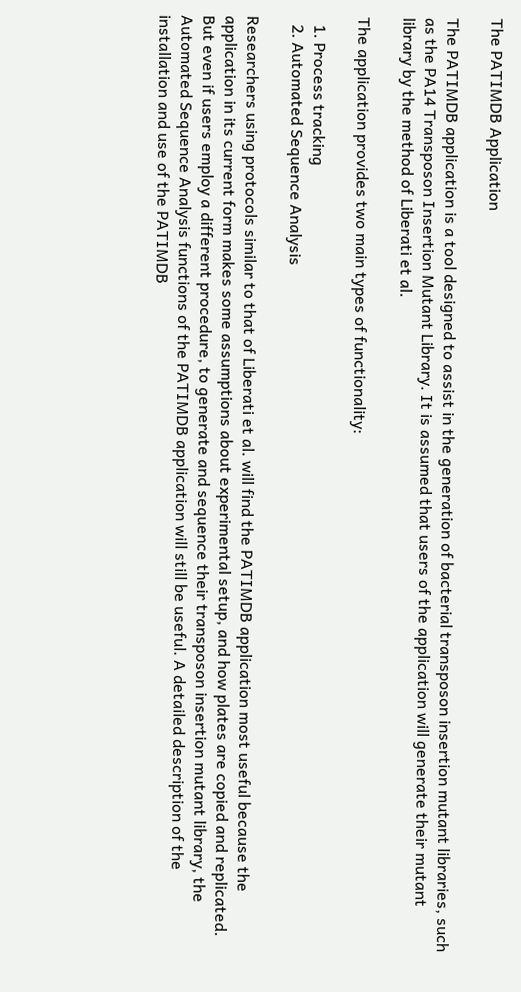The PATIMDB Application

The PATIMDB application is a tool designed to assist in the generation of bacterial transposon insertion mutant libraries, such as the PA14 Transposon Insertion Mutant Library. It is assumed that users of the application will generate their mutant library by the method of Liberati et al.

The application provides two main types of functionality:

  1. Process tracking
  2. Automated Sequence Analysis

Researchers using protocols similar to that of Liberati et al. will find the PATIMDB application most useful because the application in its current form makes some assumptions about experimental setup, and how plates are copied and replicated. But even if users employ a different procedure, to generate and sequence their transposon insertion mutant library, the Automated Sequence Analysis functions of the PATIMDB application will still be useful. A detailed description of the installation and use of the PATIMDB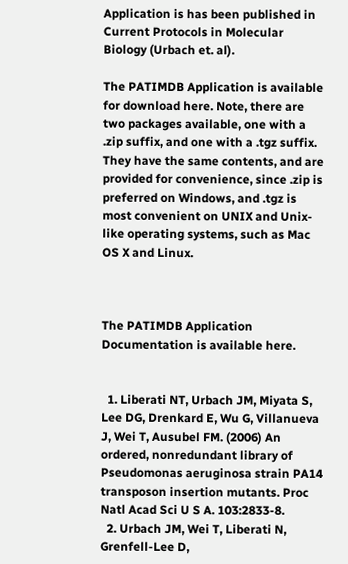Application is has been published in Current Protocols in Molecular Biology (Urbach et. al).

The PATIMDB Application is available for download here. Note, there are two packages available, one with a .zip suffix, and one with a .tgz suffix. They have the same contents, and are provided for convenience, since .zip is preferred on Windows, and .tgz is most convenient on UNIX and Unix-like operating systems, such as Mac OS X and Linux.



The PATIMDB Application Documentation is available here.


  1. Liberati NT, Urbach JM, Miyata S, Lee DG, Drenkard E, Wu G, Villanueva J, Wei T, Ausubel FM. (2006) An ordered, nonredundant library of Pseudomonas aeruginosa strain PA14 transposon insertion mutants. Proc Natl Acad Sci U S A. 103:2833-8.
  2. Urbach JM, Wei T, Liberati N, Grenfell-Lee D,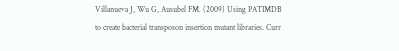Villanueva J, Wu G, Ausubel FM. (2009) Using PATIMDB to create bacterial transposon insertion mutant libraries. Curr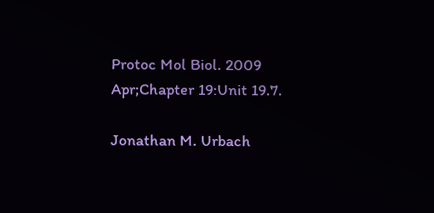Protoc Mol Biol. 2009 Apr;Chapter 19:Unit 19.7.

Jonathan M. Urbach